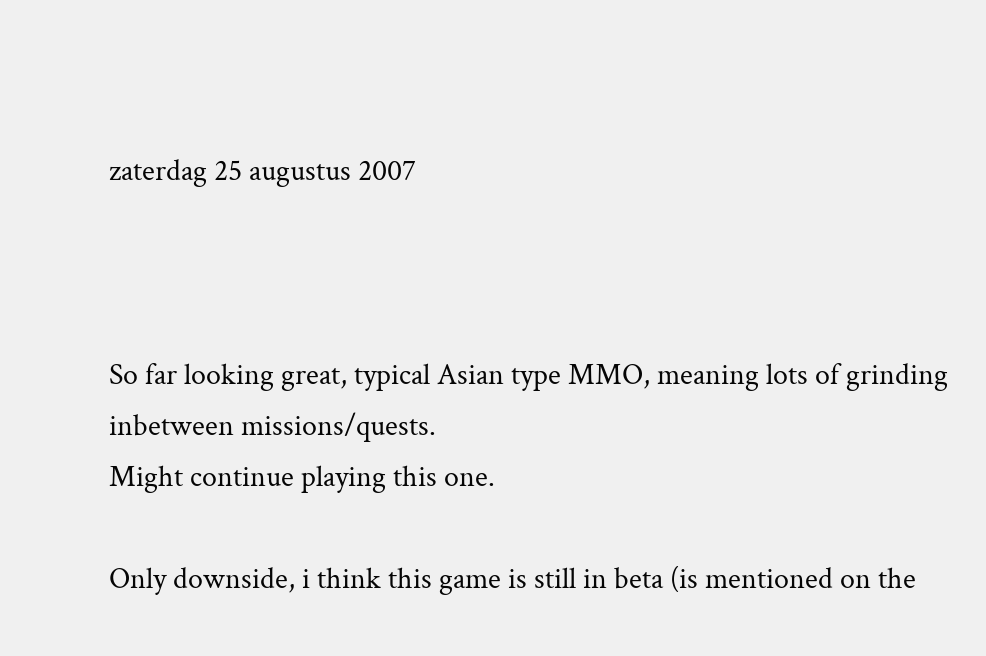zaterdag 25 augustus 2007



So far looking great, typical Asian type MMO, meaning lots of grinding inbetween missions/quests.
Might continue playing this one.

Only downside, i think this game is still in beta (is mentioned on the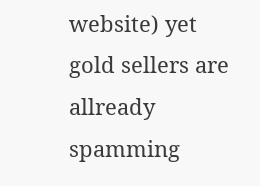website) yet gold sellers are allready spamming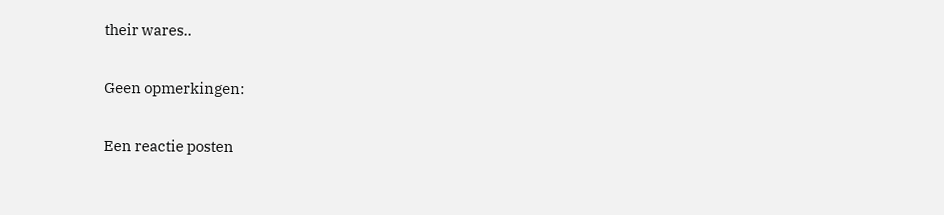their wares..

Geen opmerkingen:

Een reactie posten